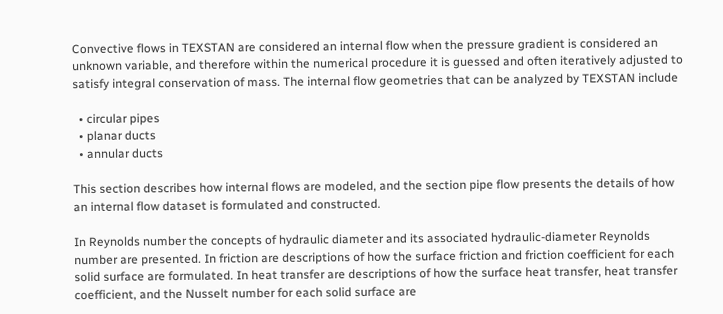Convective flows in TEXSTAN are considered an internal flow when the pressure gradient is considered an unknown variable, and therefore within the numerical procedure it is guessed and often iteratively adjusted to satisfy integral conservation of mass. The internal flow geometries that can be analyzed by TEXSTAN include

  • circular pipes
  • planar ducts
  • annular ducts

This section describes how internal flows are modeled, and the section pipe flow presents the details of how an internal flow dataset is formulated and constructed.

In Reynolds number the concepts of hydraulic diameter and its associated hydraulic-diameter Reynolds number are presented. In friction are descriptions of how the surface friction and friction coefficient for each solid surface are formulated. In heat transfer are descriptions of how the surface heat transfer, heat transfer coefficient, and the Nusselt number for each solid surface are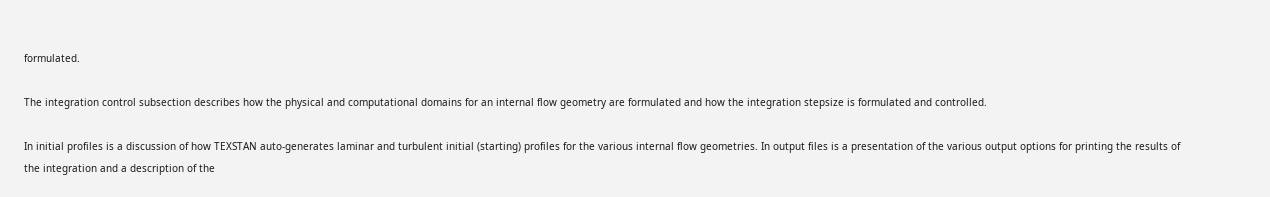formulated.

The integration control subsection describes how the physical and computational domains for an internal flow geometry are formulated and how the integration stepsize is formulated and controlled.

In initial profiles is a discussion of how TEXSTAN auto-generates laminar and turbulent initial (starting) profiles for the various internal flow geometries. In output files is a presentation of the various output options for printing the results of the integration and a description of the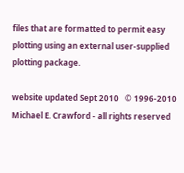files that are formatted to permit easy plotting using an external user-supplied plotting package.

website updated Sept 2010   © 1996-2010 Michael E. Crawford - all rights reserved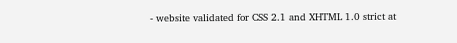- website validated for CSS 2.1 and XHTML 1.0 strict at